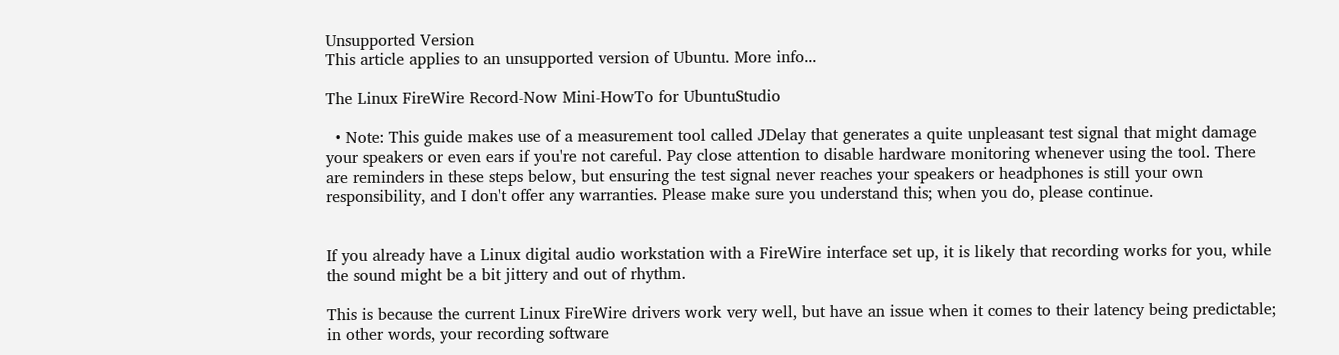Unsupported Version
This article applies to an unsupported version of Ubuntu. More info...

The Linux FireWire Record-Now Mini-HowTo for UbuntuStudio

  • Note: This guide makes use of a measurement tool called JDelay that generates a quite unpleasant test signal that might damage your speakers or even ears if you're not careful. Pay close attention to disable hardware monitoring whenever using the tool. There are reminders in these steps below, but ensuring the test signal never reaches your speakers or headphones is still your own responsibility, and I don't offer any warranties. Please make sure you understand this; when you do, please continue.


If you already have a Linux digital audio workstation with a FireWire interface set up, it is likely that recording works for you, while the sound might be a bit jittery and out of rhythm.

This is because the current Linux FireWire drivers work very well, but have an issue when it comes to their latency being predictable; in other words, your recording software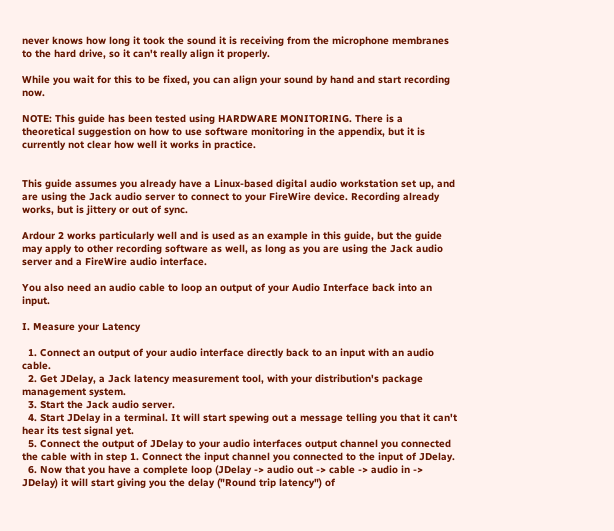never knows how long it took the sound it is receiving from the microphone membranes to the hard drive, so it can't really align it properly.

While you wait for this to be fixed, you can align your sound by hand and start recording now.

NOTE: This guide has been tested using HARDWARE MONITORING. There is a theoretical suggestion on how to use software monitoring in the appendix, but it is currently not clear how well it works in practice.


This guide assumes you already have a Linux-based digital audio workstation set up, and are using the Jack audio server to connect to your FireWire device. Recording already works, but is jittery or out of sync.

Ardour 2 works particularly well and is used as an example in this guide, but the guide may apply to other recording software as well, as long as you are using the Jack audio server and a FireWire audio interface.

You also need an audio cable to loop an output of your Audio Interface back into an input.

I. Measure your Latency

  1. Connect an output of your audio interface directly back to an input with an audio cable.
  2. Get JDelay, a Jack latency measurement tool, with your distribution's package management system.
  3. Start the Jack audio server.
  4. Start JDelay in a terminal. It will start spewing out a message telling you that it can't hear its test signal yet.
  5. Connect the output of JDelay to your audio interfaces output channel you connected the cable with in step 1. Connect the input channel you connected to the input of JDelay.
  6. Now that you have a complete loop (JDelay -> audio out -> cable -> audio in -> JDelay) it will start giving you the delay ("Round trip latency") of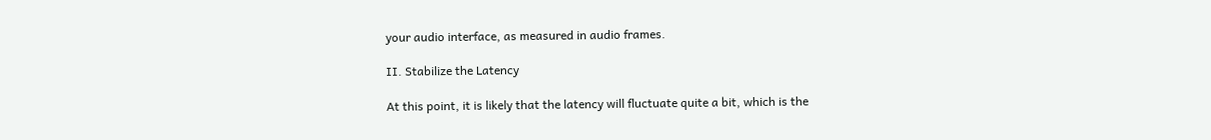your audio interface, as measured in audio frames.

II. Stabilize the Latency

At this point, it is likely that the latency will fluctuate quite a bit, which is the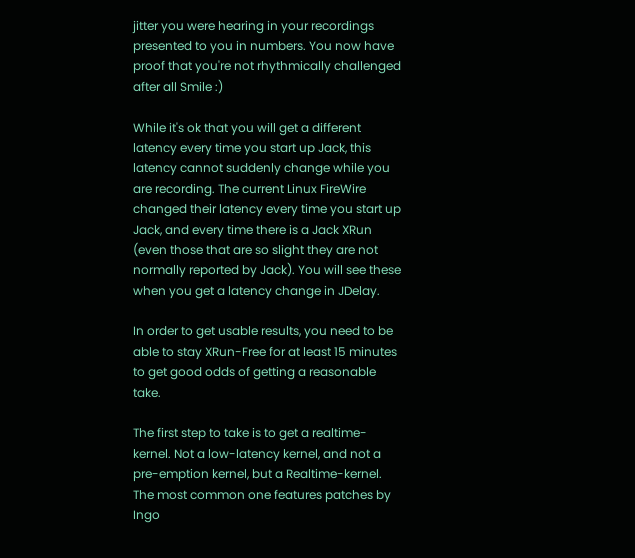jitter you were hearing in your recordings presented to you in numbers. You now have proof that you're not rhythmically challenged after all Smile :)

While it's ok that you will get a different latency every time you start up Jack, this latency cannot suddenly change while you are recording. The current Linux FireWire changed their latency every time you start up Jack, and every time there is a Jack XRun (even those that are so slight they are not normally reported by Jack). You will see these when you get a latency change in JDelay.

In order to get usable results, you need to be able to stay XRun-Free for at least 15 minutes to get good odds of getting a reasonable take.

The first step to take is to get a realtime-kernel. Not a low-latency kernel, and not a pre-emption kernel, but a Realtime-kernel. The most common one features patches by Ingo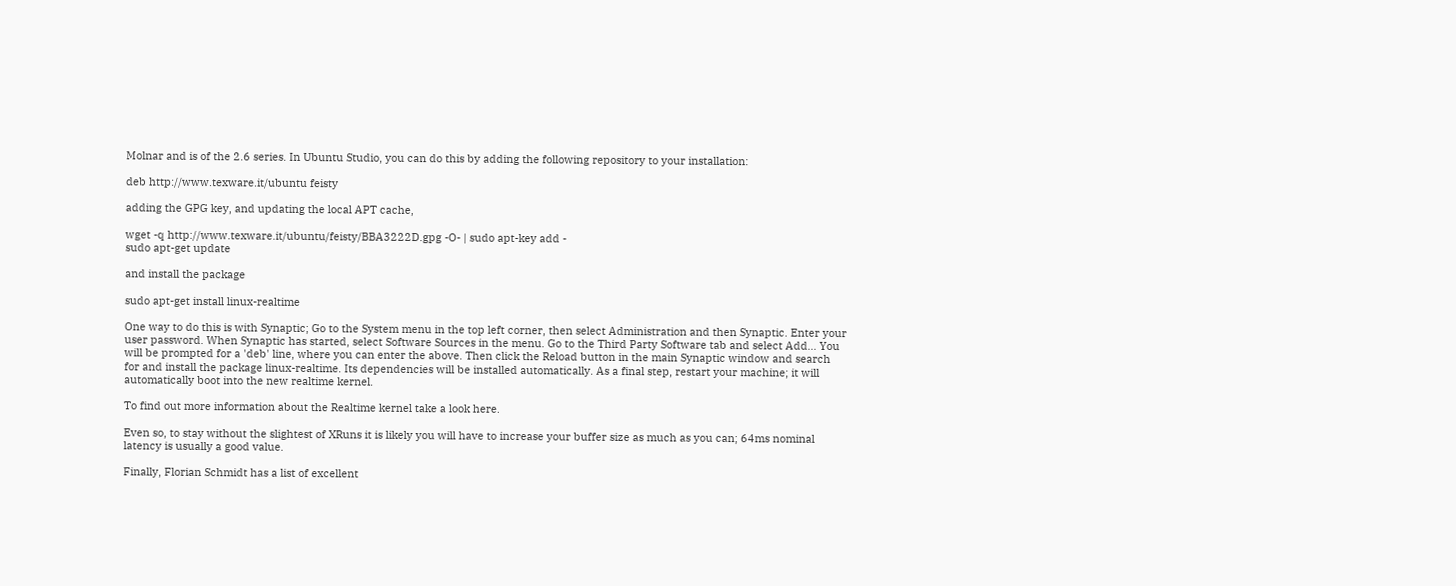Molnar and is of the 2.6 series. In Ubuntu Studio, you can do this by adding the following repository to your installation:

deb http://www.texware.it/ubuntu feisty

adding the GPG key, and updating the local APT cache,

wget -q http://www.texware.it/ubuntu/feisty/BBA3222D.gpg -O- | sudo apt-key add -
sudo apt-get update

and install the package

sudo apt-get install linux-realtime

One way to do this is with Synaptic; Go to the System menu in the top left corner, then select Administration and then Synaptic. Enter your user password. When Synaptic has started, select Software Sources in the menu. Go to the Third Party Software tab and select Add... You will be prompted for a 'deb' line, where you can enter the above. Then click the Reload button in the main Synaptic window and search for and install the package linux-realtime. Its dependencies will be installed automatically. As a final step, restart your machine; it will automatically boot into the new realtime kernel.

To find out more information about the Realtime kernel take a look here.

Even so, to stay without the slightest of XRuns it is likely you will have to increase your buffer size as much as you can; 64ms nominal latency is usually a good value.

Finally, Florian Schmidt has a list of excellent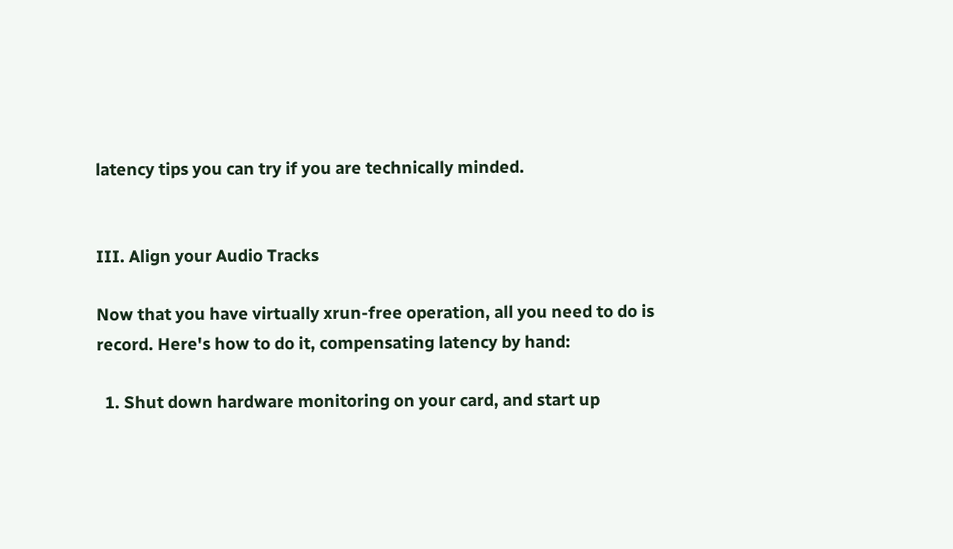latency tips you can try if you are technically minded.


III. Align your Audio Tracks

Now that you have virtually xrun-free operation, all you need to do is record. Here's how to do it, compensating latency by hand:

  1. Shut down hardware monitoring on your card, and start up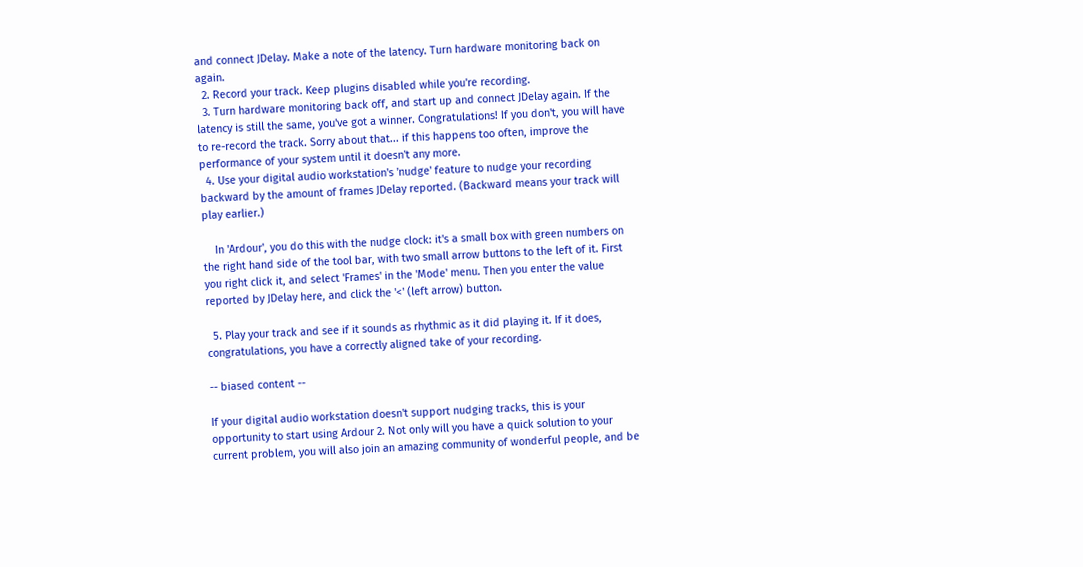and connect JDelay. Make a note of the latency. Turn hardware monitoring back on again.
  2. Record your track. Keep plugins disabled while you're recording.
  3. Turn hardware monitoring back off, and start up and connect JDelay again. If the latency is still the same, you've got a winner. Congratulations! If you don't, you will have to re-record the track. Sorry about that... if this happens too often, improve the performance of your system until it doesn't any more.
  4. Use your digital audio workstation's 'nudge' feature to nudge your recording backward by the amount of frames JDelay reported. (Backward means your track will play earlier.)

    In 'Ardour', you do this with the nudge clock: it's a small box with green numbers on the right hand side of the tool bar, with two small arrow buttons to the left of it. First you right click it, and select 'Frames' in the 'Mode' menu. Then you enter the value reported by JDelay here, and click the '<' (left arrow) button.

  5. Play your track and see if it sounds as rhythmic as it did playing it. If it does, congratulations, you have a correctly aligned take of your recording.

-- biased content --

If your digital audio workstation doesn't support nudging tracks, this is your opportunity to start using Ardour 2. Not only will you have a quick solution to your current problem, you will also join an amazing community of wonderful people, and be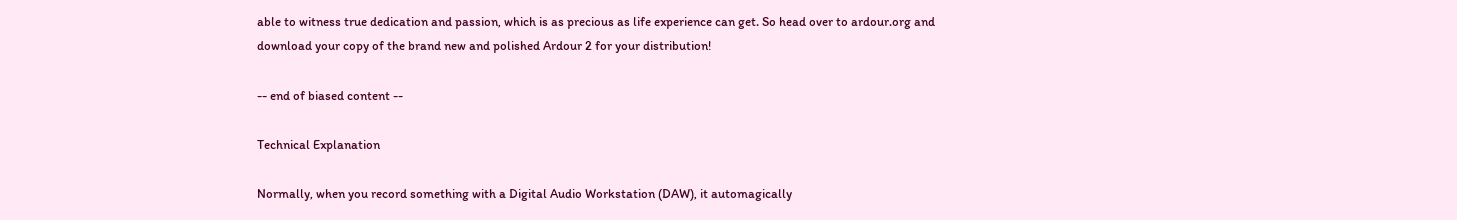able to witness true dedication and passion, which is as precious as life experience can get. So head over to ardour.org and download your copy of the brand new and polished Ardour 2 for your distribution!

-- end of biased content --

Technical Explanation

Normally, when you record something with a Digital Audio Workstation (DAW), it automagically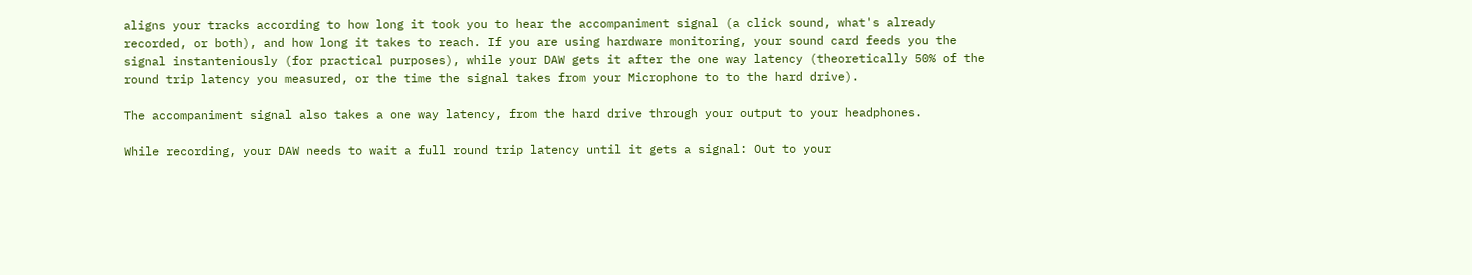aligns your tracks according to how long it took you to hear the accompaniment signal (a click sound, what's already recorded, or both), and how long it takes to reach. If you are using hardware monitoring, your sound card feeds you the signal instanteniously (for practical purposes), while your DAW gets it after the one way latency (theoretically 50% of the round trip latency you measured, or the time the signal takes from your Microphone to to the hard drive).

The accompaniment signal also takes a one way latency, from the hard drive through your output to your headphones.

While recording, your DAW needs to wait a full round trip latency until it gets a signal: Out to your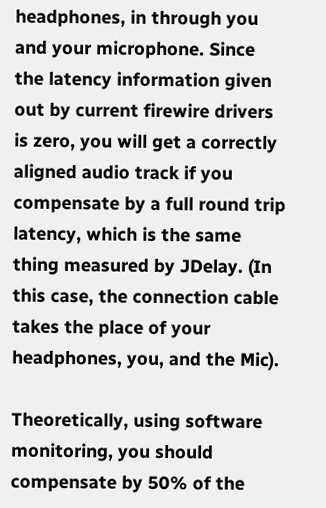headphones, in through you and your microphone. Since the latency information given out by current firewire drivers is zero, you will get a correctly aligned audio track if you compensate by a full round trip latency, which is the same thing measured by JDelay. (In this case, the connection cable takes the place of your headphones, you, and the Mic).

Theoretically, using software monitoring, you should compensate by 50% of the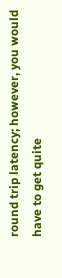round trip latency; however, you would have to get quite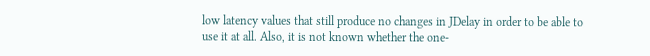low latency values that still produce no changes in JDelay in order to be able to use it at all. Also, it is not known whether the one-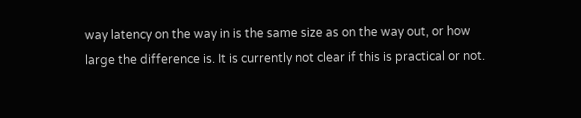way latency on the way in is the same size as on the way out, or how large the difference is. It is currently not clear if this is practical or not.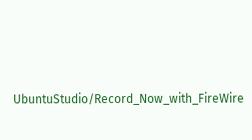UbuntuStudio/Record_Now_with_FireWire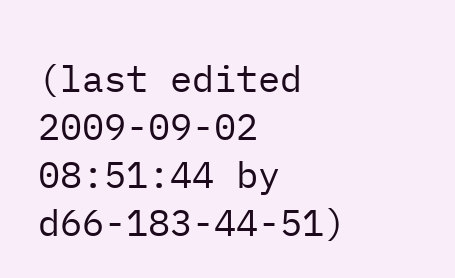(last edited 2009-09-02 08:51:44 by d66-183-44-51)